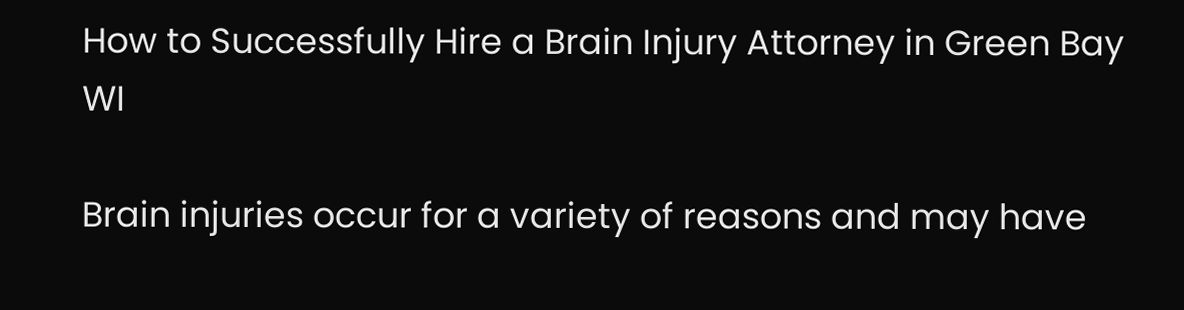How to Successfully Hire a Brain Injury Attorney in Green Bay WI

Brain injuries occur for a variety of reasons and may have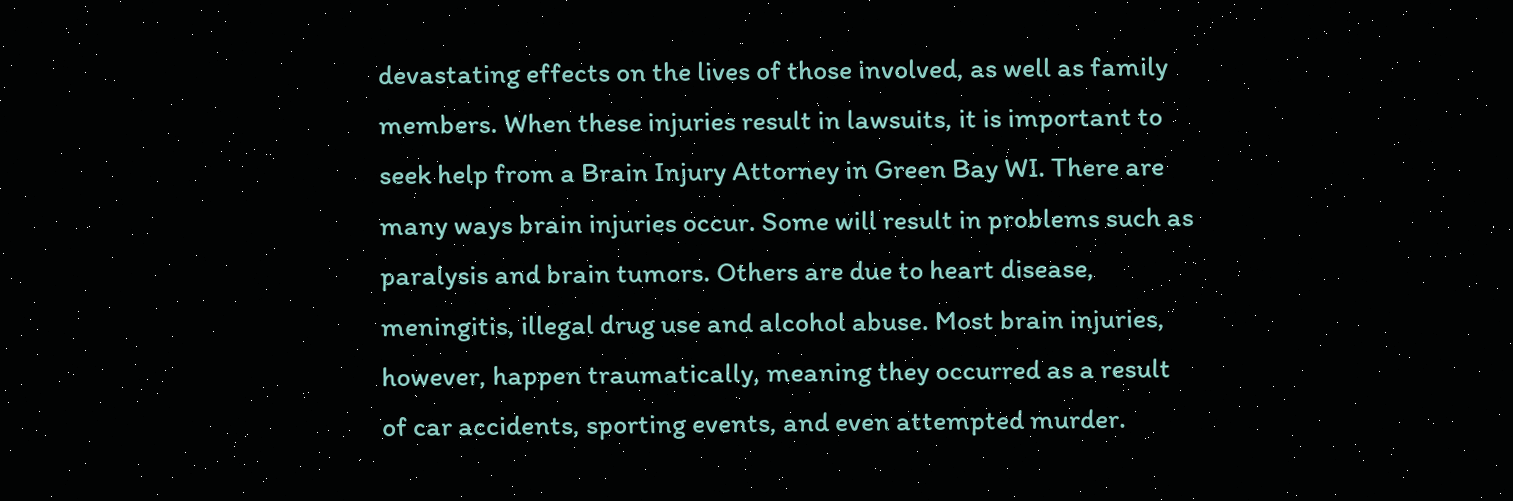devastating effects on the lives of those involved, as well as family members. When these injuries result in lawsuits, it is important to seek help from a Brain Injury Attorney in Green Bay WI. There are many ways brain injuries occur. Some will result in problems such as paralysis and brain tumors. Others are due to heart disease, meningitis, illegal drug use and alcohol abuse. Most brain injuries, however, happen traumatically, meaning they occurred as a result of car accidents, sporting events, and even attempted murder.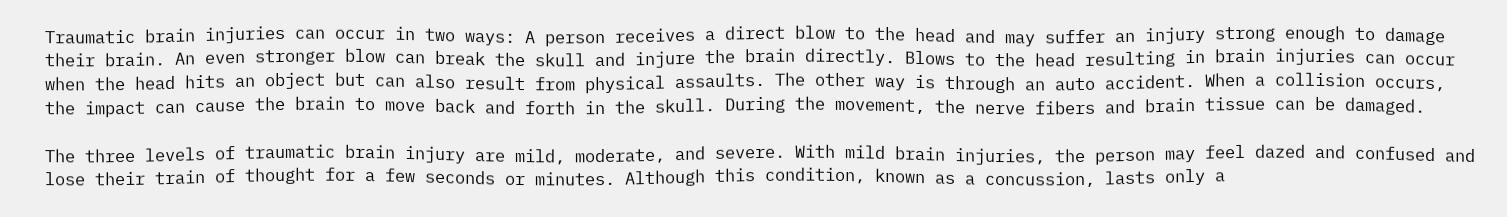Traumatic brain injuries can occur in two ways: A person receives a direct blow to the head and may suffer an injury strong enough to damage their brain. An even stronger blow can break the skull and injure the brain directly. Blows to the head resulting in brain injuries can occur when the head hits an object but can also result from physical assaults. The other way is through an auto accident. When a collision occurs, the impact can cause the brain to move back and forth in the skull. During the movement, the nerve fibers and brain tissue can be damaged.

The three levels of traumatic brain injury are mild, moderate, and severe. With mild brain injuries, the person may feel dazed and confused and lose their train of thought for a few seconds or minutes. Although this condition, known as a concussion, lasts only a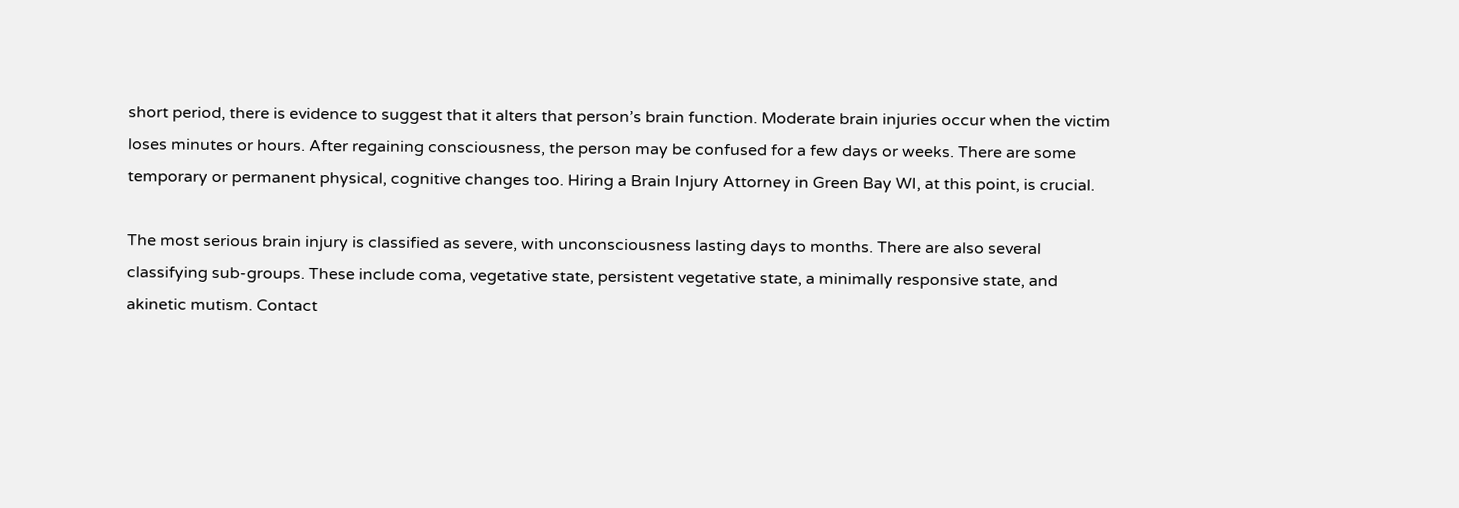short period, there is evidence to suggest that it alters that person’s brain function. Moderate brain injuries occur when the victim loses minutes or hours. After regaining consciousness, the person may be confused for a few days or weeks. There are some temporary or permanent physical, cognitive changes too. Hiring a Brain Injury Attorney in Green Bay WI, at this point, is crucial.

The most serious brain injury is classified as severe, with unconsciousness lasting days to months. There are also several classifying sub-groups. These include coma, vegetative state, persistent vegetative state, a minimally responsive state, and akinetic mutism. Contact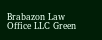Brabazon Law Office LLC Green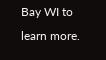Bay WI to learn more.